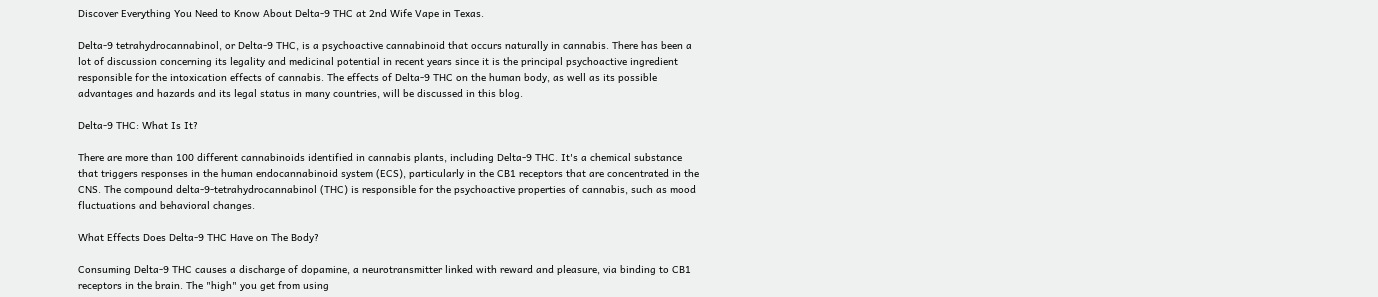Discover Everything You Need to Know About Delta-9 THC at 2nd Wife Vape in Texas.

Delta-9 tetrahydrocannabinol, or Delta-9 THC, is a psychoactive cannabinoid that occurs naturally in cannabis. There has been a lot of discussion concerning its legality and medicinal potential in recent years since it is the principal psychoactive ingredient responsible for the intoxication effects of cannabis. The effects of Delta-9 THC on the human body, as well as its possible advantages and hazards and its legal status in many countries, will be discussed in this blog.

Delta-9 THC: What Is It?

There are more than 100 different cannabinoids identified in cannabis plants, including Delta-9 THC. It's a chemical substance that triggers responses in the human endocannabinoid system (ECS), particularly in the CB1 receptors that are concentrated in the CNS. The compound delta-9-tetrahydrocannabinol (THC) is responsible for the psychoactive properties of cannabis, such as mood fluctuations and behavioral changes.

What Effects Does Delta-9 THC Have on The Body?

Consuming Delta-9 THC causes a discharge of dopamine, a neurotransmitter linked with reward and pleasure, via binding to CB1 receptors in the brain. The "high" you get from using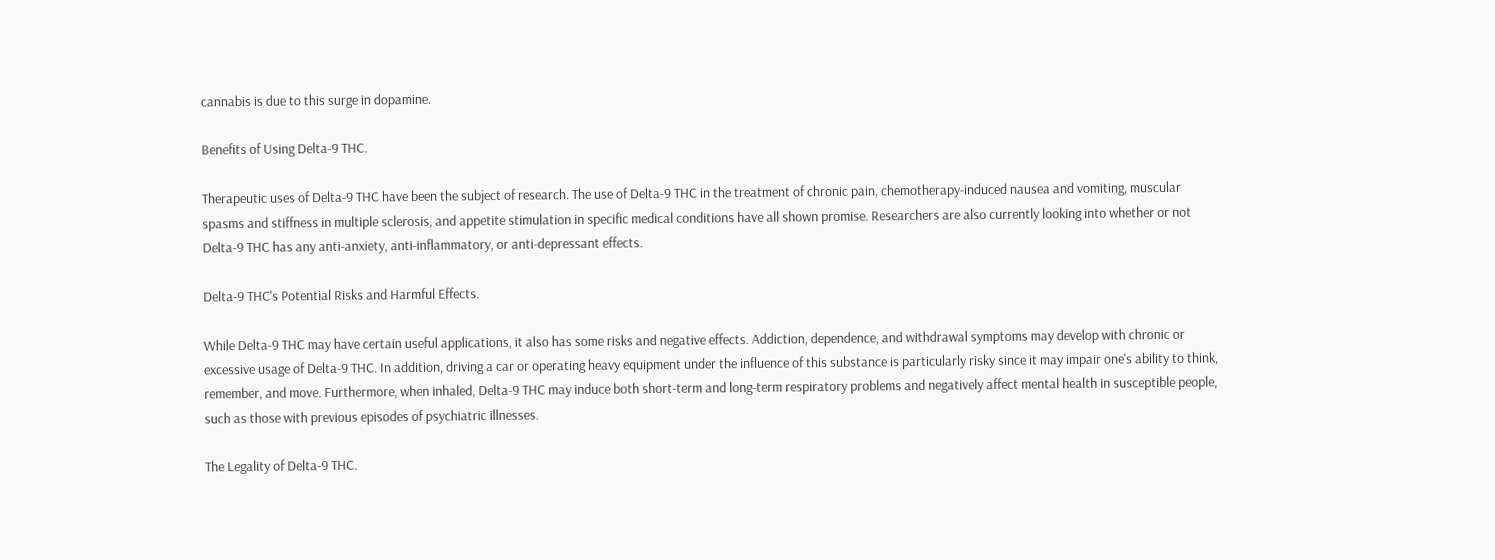cannabis is due to this surge in dopamine.

Benefits of Using Delta-9 THC.

Therapeutic uses of Delta-9 THC have been the subject of research. The use of Delta-9 THC in the treatment of chronic pain, chemotherapy-induced nausea and vomiting, muscular spasms and stiffness in multiple sclerosis, and appetite stimulation in specific medical conditions have all shown promise. Researchers are also currently looking into whether or not Delta-9 THC has any anti-anxiety, anti-inflammatory, or anti-depressant effects.

Delta-9 THC's Potential Risks and Harmful Effects.

While Delta-9 THC may have certain useful applications, it also has some risks and negative effects. Addiction, dependence, and withdrawal symptoms may develop with chronic or excessive usage of Delta-9 THC. In addition, driving a car or operating heavy equipment under the influence of this substance is particularly risky since it may impair one's ability to think, remember, and move. Furthermore, when inhaled, Delta-9 THC may induce both short-term and long-term respiratory problems and negatively affect mental health in susceptible people, such as those with previous episodes of psychiatric illnesses.

The Legality of Delta-9 THC.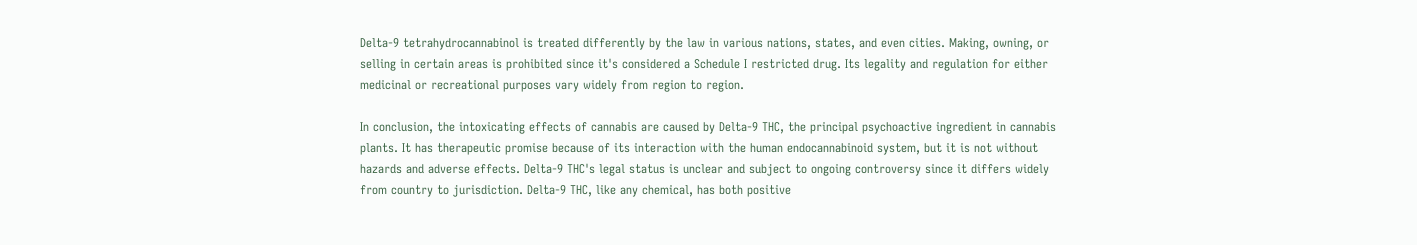Delta-9 tetrahydrocannabinol is treated differently by the law in various nations, states, and even cities. Making, owning, or selling in certain areas is prohibited since it's considered a Schedule I restricted drug. Its legality and regulation for either medicinal or recreational purposes vary widely from region to region.

In conclusion, the intoxicating effects of cannabis are caused by Delta-9 THC, the principal psychoactive ingredient in cannabis plants. It has therapeutic promise because of its interaction with the human endocannabinoid system, but it is not without hazards and adverse effects. Delta-9 THC's legal status is unclear and subject to ongoing controversy since it differs widely from country to jurisdiction. Delta-9 THC, like any chemical, has both positive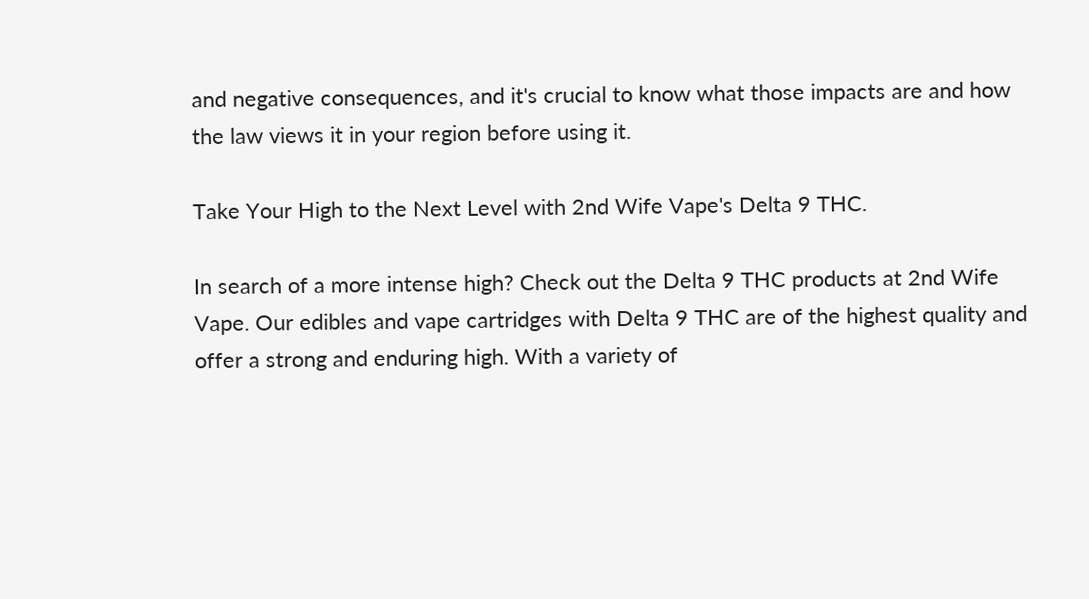and negative consequences, and it's crucial to know what those impacts are and how the law views it in your region before using it.

Take Your High to the Next Level with 2nd Wife Vape's Delta 9 THC.

In search of a more intense high? Check out the Delta 9 THC products at 2nd Wife Vape. Our edibles and vape cartridges with Delta 9 THC are of the highest quality and offer a strong and enduring high. With a variety of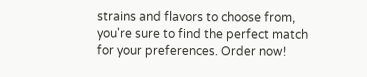strains and flavors to choose from, you're sure to find the perfect match for your preferences. Order now!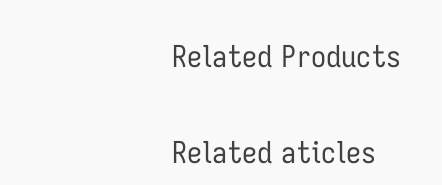Related Products

Related aticles